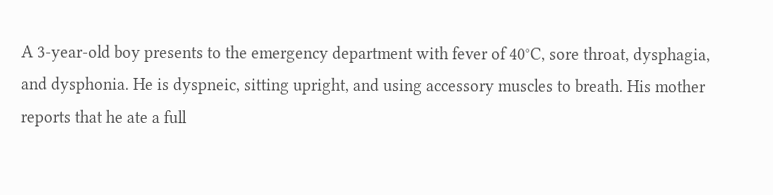A 3-year-old boy presents to the emergency department with fever of 40°C, sore throat, dysphagia, and dysphonia. He is dyspneic, sitting upright, and using accessory muscles to breath. His mother reports that he ate a full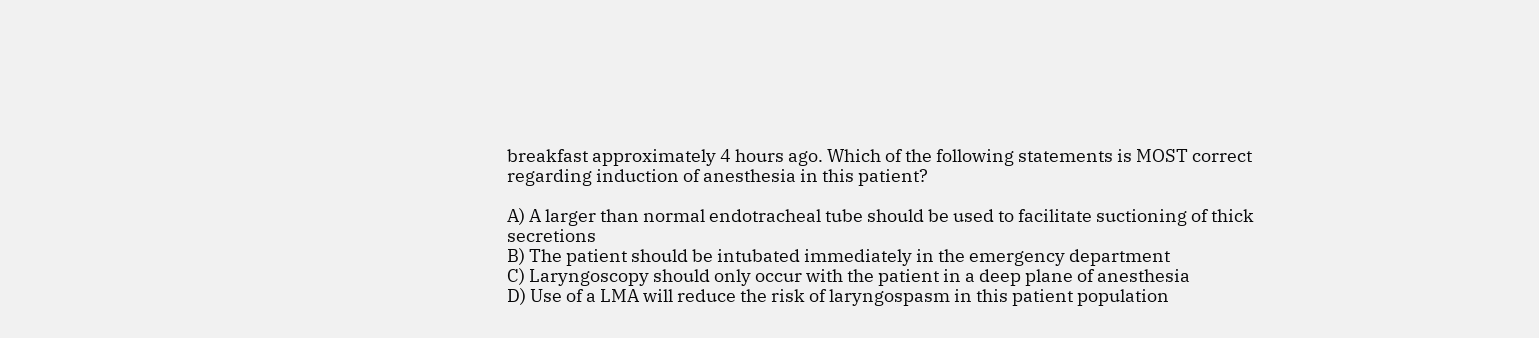breakfast approximately 4 hours ago. Which of the following statements is MOST correct regarding induction of anesthesia in this patient?

A) A larger than normal endotracheal tube should be used to facilitate suctioning of thick secretions
B) The patient should be intubated immediately in the emergency department
C) Laryngoscopy should only occur with the patient in a deep plane of anesthesia
D) Use of a LMA will reduce the risk of laryngospasm in this patient population